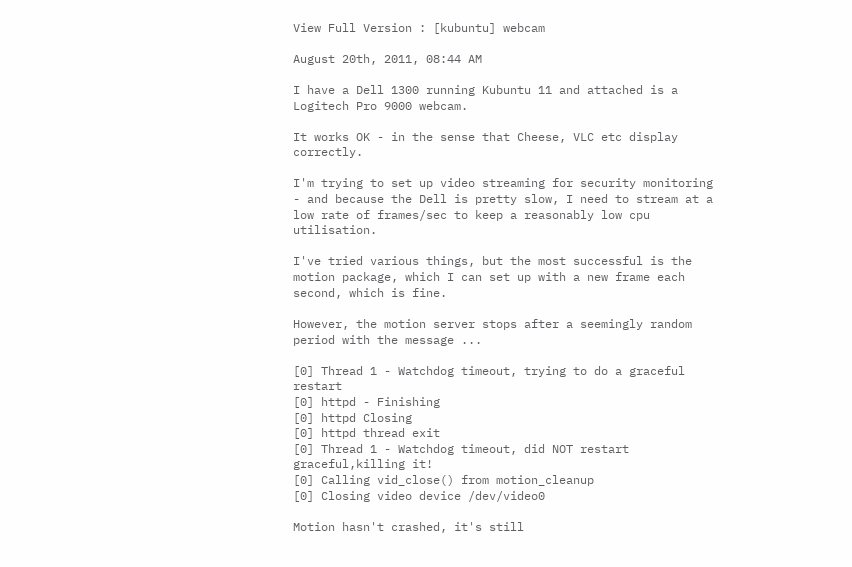View Full Version : [kubuntu] webcam

August 20th, 2011, 08:44 AM

I have a Dell 1300 running Kubuntu 11 and attached is a Logitech Pro 9000 webcam.

It works OK - in the sense that Cheese, VLC etc display correctly.

I'm trying to set up video streaming for security monitoring - and because the Dell is pretty slow, I need to stream at a low rate of frames/sec to keep a reasonably low cpu utilisation.

I've tried various things, but the most successful is the motion package, which I can set up with a new frame each second, which is fine.

However, the motion server stops after a seemingly random period with the message ...

[0] Thread 1 - Watchdog timeout, trying to do a graceful restart
[0] httpd - Finishing
[0] httpd Closing
[0] httpd thread exit
[0] Thread 1 - Watchdog timeout, did NOT restart graceful,killing it!
[0] Calling vid_close() from motion_cleanup
[0] Closing video device /dev/video0

Motion hasn't crashed, it's still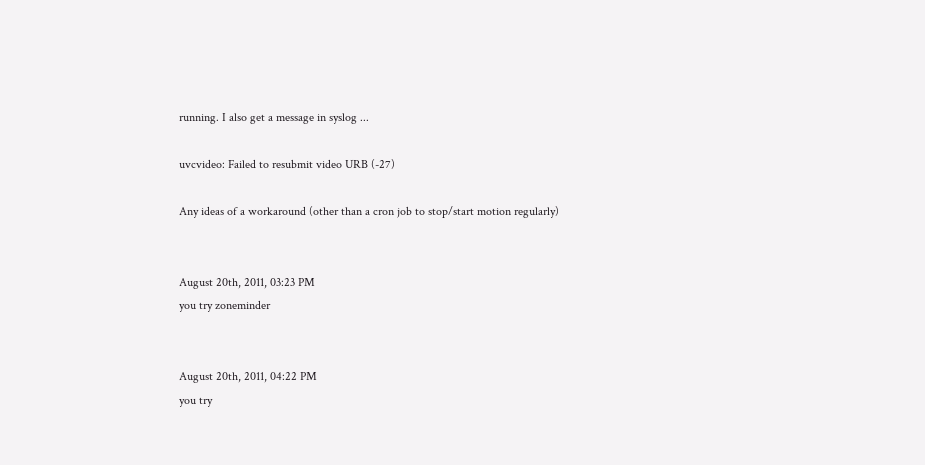running. I also get a message in syslog ...

uvcvideo: Failed to resubmit video URB (-27)

Any ideas of a workaround (other than a cron job to stop/start motion regularly)


August 20th, 2011, 03:23 PM
you try zoneminder


August 20th, 2011, 04:22 PM
you try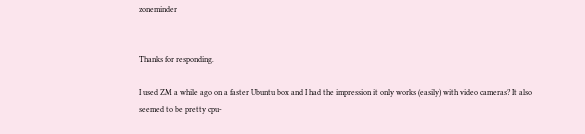zoneminder


Thanks for responding.

I used ZM a while ago on a faster Ubuntu box and I had the impression it only works (easily) with video cameras? It also seemed to be pretty cpu-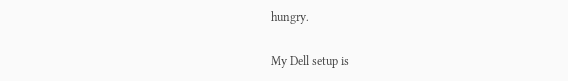hungry.

My Dell setup is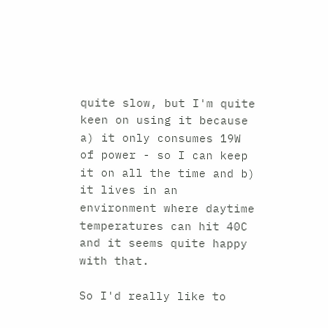quite slow, but I'm quite keen on using it because a) it only consumes 19W of power - so I can keep it on all the time and b) it lives in an environment where daytime temperatures can hit 40C and it seems quite happy with that.

So I'd really like to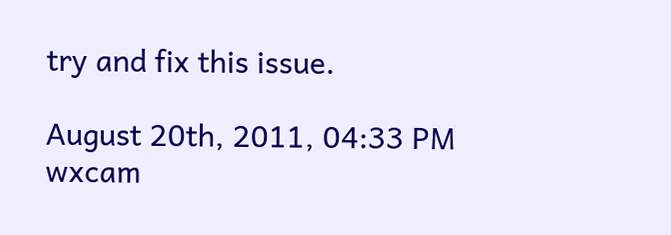try and fix this issue.

August 20th, 2011, 04:33 PM
wxcam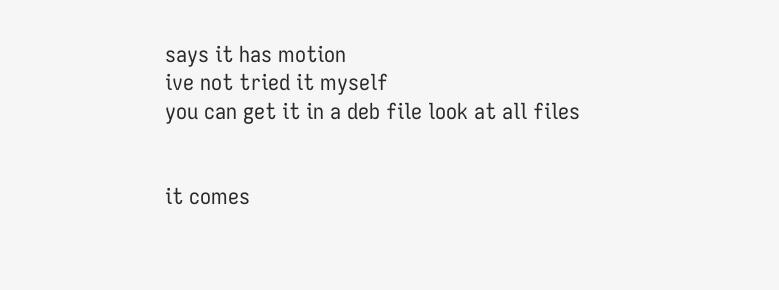says it has motion
ive not tried it myself
you can get it in a deb file look at all files


it comes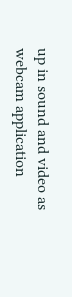up in sound and video as
webcam application